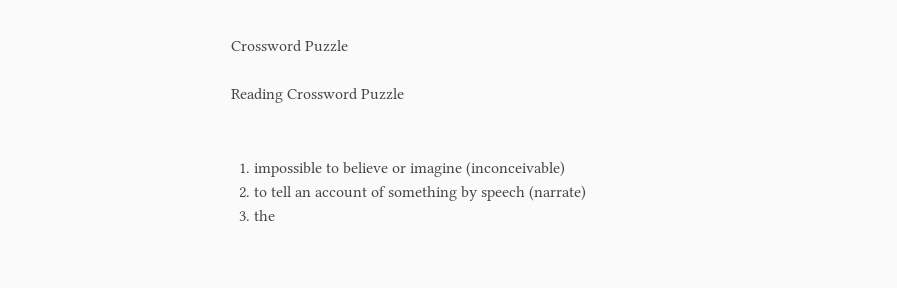Crossword Puzzle

Reading Crossword Puzzle


  1. impossible to believe or imagine (inconceivable)
  2. to tell an account of something by speech (narrate)
  3. the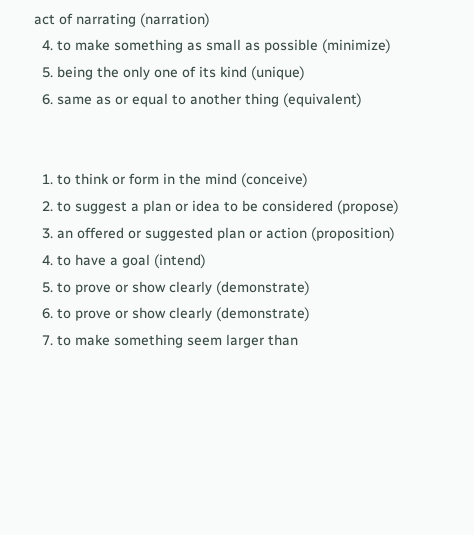act of narrating (narration)
  4. to make something as small as possible (minimize)
  5. being the only one of its kind (unique)
  6. same as or equal to another thing (equivalent)


  1. to think or form in the mind (conceive)
  2. to suggest a plan or idea to be considered (propose)
  3. an offered or suggested plan or action (proposition)
  4. to have a goal (intend)
  5. to prove or show clearly (demonstrate)
  6. to prove or show clearly (demonstrate)
  7. to make something seem larger than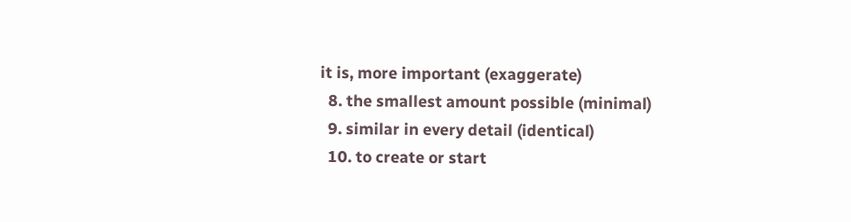it is, more important (exaggerate)
  8. the smallest amount possible (minimal)
  9. similar in every detail (identical)
  10. to create or start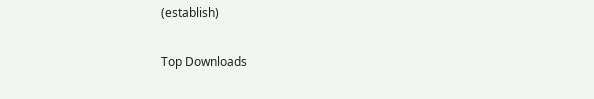(establish)

Top Downloads